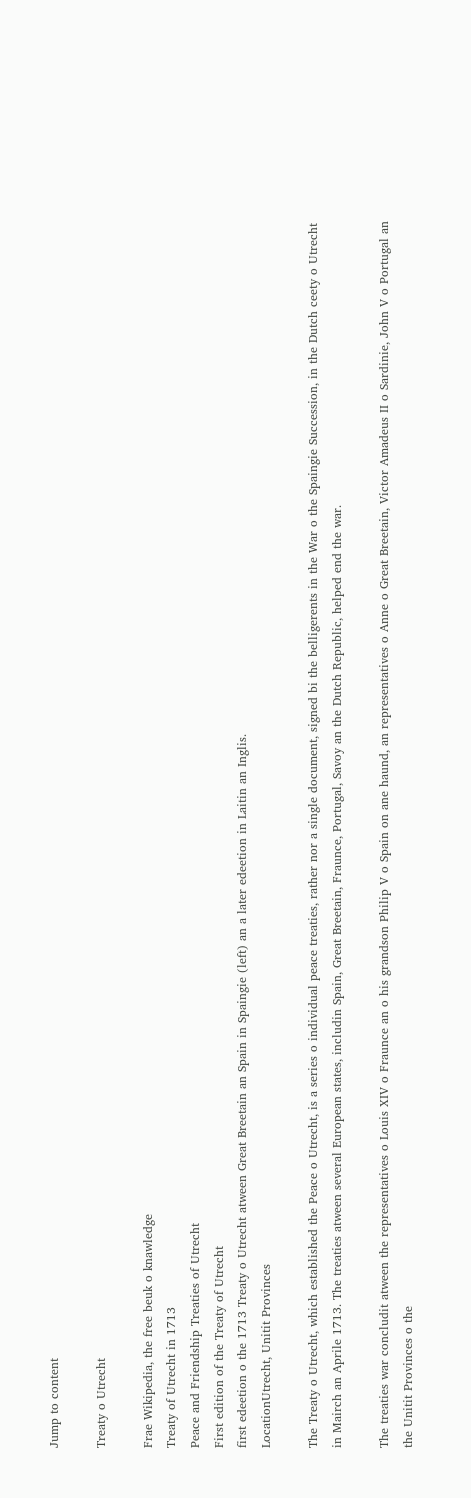Jump to content

Treaty o Utrecht

Frae Wikipedia, the free beuk o knawledge
Treaty of Utrecht in 1713
Peace and Friendship Treaties of Utrecht
First edition of the Treaty of Utrecht
first edeetion o the 1713 Treaty o Utrecht atween Great Breetain an Spain in Spaingie (left) an a later edeetion in Laitin an Inglis.
LocationUtrecht, Unitit Provinces

The Treaty o Utrecht, which established the Peace o Utrecht, is a series o individual peace treaties, rather nor a single document, signed bi the belligerents in the War o the Spaingie Succession, in the Dutch ceety o Utrecht in Mairch an Aprile 1713. The treaties atween several European states, includin Spain, Great Breetain, Fraunce, Portugal, Savoy an the Dutch Republic, helped end the war.

The treaties war concludit atween the representatives o Louis XIV o Fraunce an o his grandson Philip V o Spain on ane haund, an representatives o Anne o Great Breetain, Victor Amadeus II o Sardinie, John V o Portugal an the Unitit Provinces o the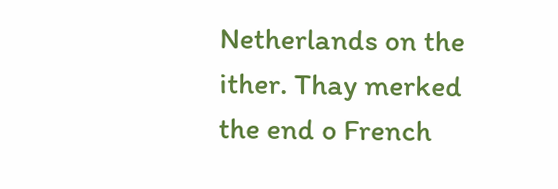Netherlands on the ither. Thay merked the end o French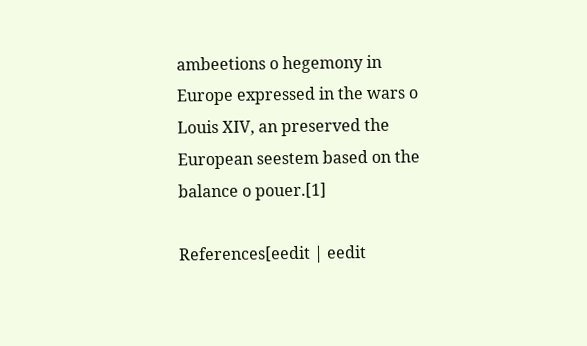ambeetions o hegemony in Europe expressed in the wars o Louis XIV, an preserved the European seestem based on the balance o pouer.[1]

References[eedit | eedit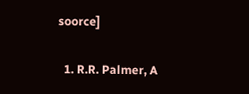soorce]

  1. R.R. Palmer, A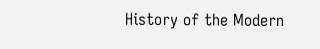History of the Modern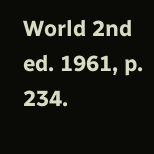World 2nd ed. 1961, p. 234.